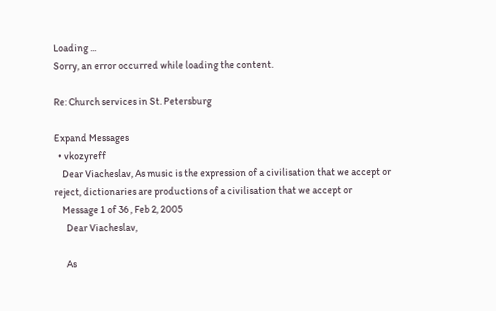Loading ...
Sorry, an error occurred while loading the content.

Re: Church services in St. Petersburg

Expand Messages
  • vkozyreff
    Dear Viacheslav, As music is the expression of a civilisation that we accept or reject, dictionaries are productions of a civilisation that we accept or
    Message 1 of 36 , Feb 2, 2005
      Dear Viacheslav,

      As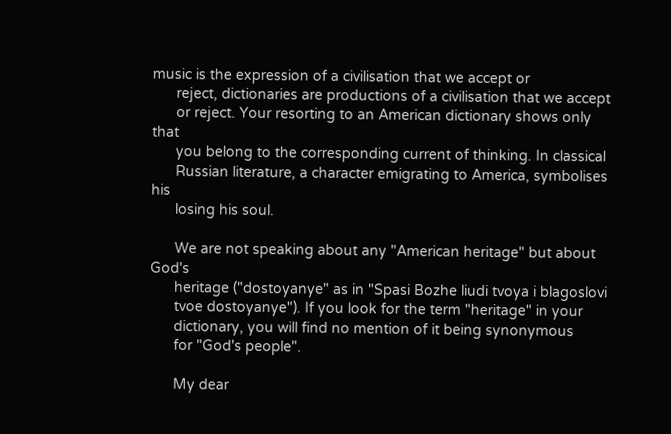music is the expression of a civilisation that we accept or
      reject, dictionaries are productions of a civilisation that we accept
      or reject. Your resorting to an American dictionary shows only that
      you belong to the corresponding current of thinking. In classical
      Russian literature, a character emigrating to America, symbolises his
      losing his soul.

      We are not speaking about any "American heritage" but about God's
      heritage ("dostoyanye" as in "Spasi Bozhe liudi tvoya i blagoslovi
      tvoe dostoyanye"). If you look for the term "heritage" in your
      dictionary, you will find no mention of it being synonymous
      for "God's people".

      My dear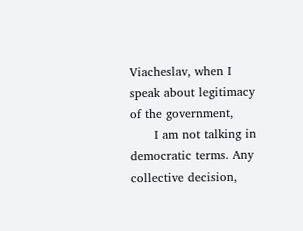Viacheslav, when I speak about legitimacy of the government,
      I am not talking in democratic terms. Any collective decision,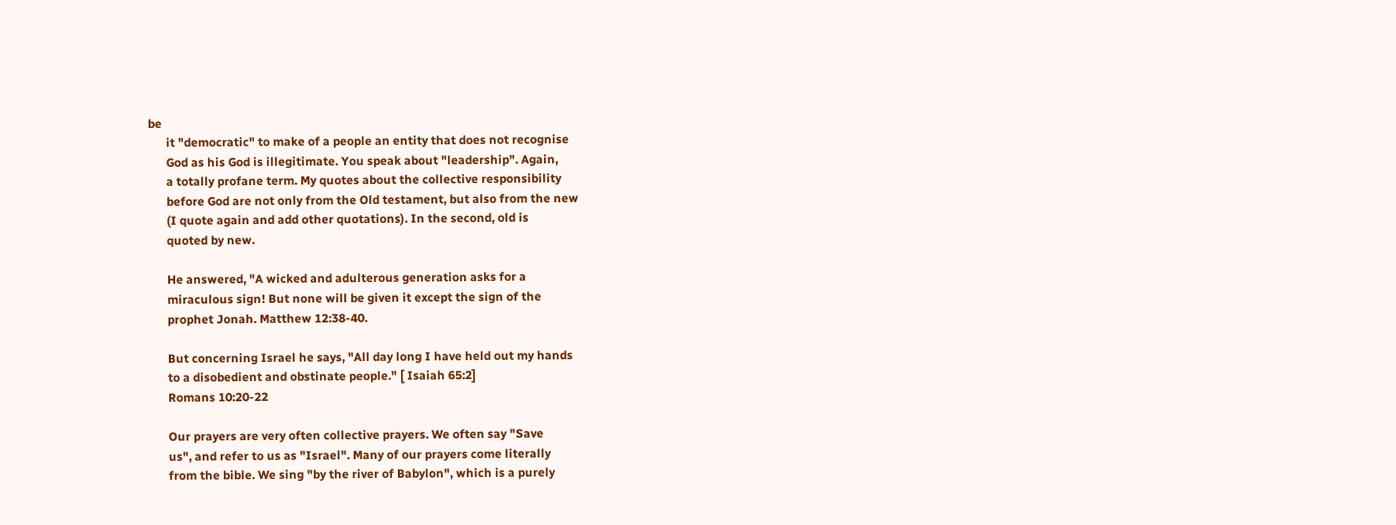be
      it "democratic" to make of a people an entity that does not recognise
      God as his God is illegitimate. You speak about "leadership". Again,
      a totally profane term. My quotes about the collective responsibility
      before God are not only from the Old testament, but also from the new
      (I quote again and add other quotations). In the second, old is
      quoted by new.

      He answered, "A wicked and adulterous generation asks for a
      miraculous sign! But none will be given it except the sign of the
      prophet Jonah. Matthew 12:38-40.

      But concerning Israel he says, "All day long I have held out my hands
      to a disobedient and obstinate people." [ Isaiah 65:2]
      Romans 10:20-22

      Our prayers are very often collective prayers. We often say "Save
      us", and refer to us as "Israel". Many of our prayers come literally
      from the bible. We sing "by the river of Babylon", which is a purely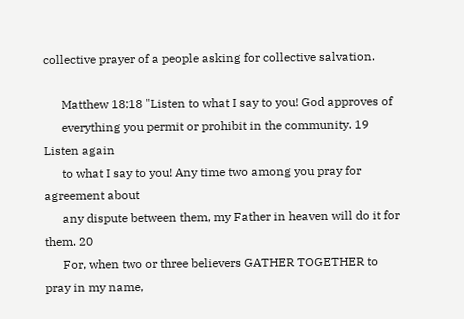collective prayer of a people asking for collective salvation.

      Matthew 18:18 "Listen to what I say to you! God approves of
      everything you permit or prohibit in the community. 19 Listen again
      to what I say to you! Any time two among you pray for agreement about
      any dispute between them, my Father in heaven will do it for them. 20
      For, when two or three believers GATHER TOGETHER to pray in my name,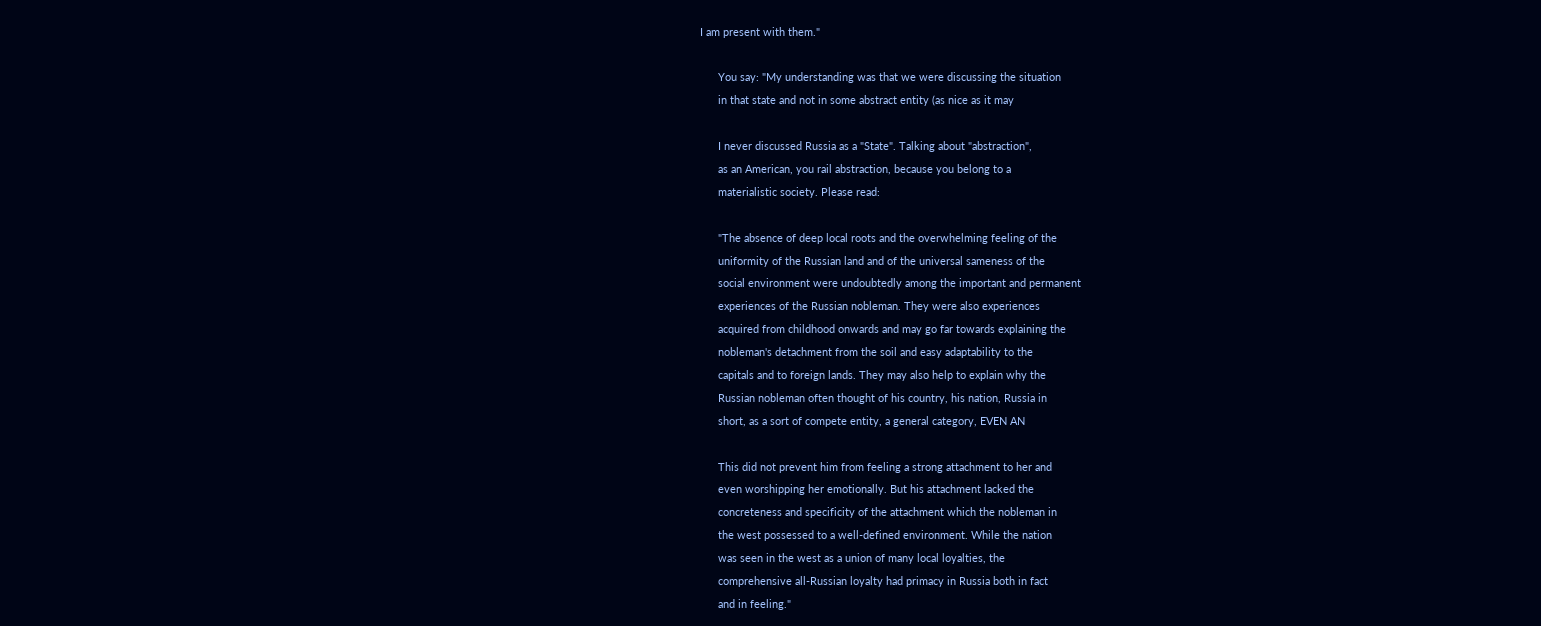I am present with them."

      You say: "My understanding was that we were discussing the situation
      in that state and not in some abstract entity (as nice as it may

      I never discussed Russia as a "State". Talking about "abstraction",
      as an American, you rail abstraction, because you belong to a
      materialistic society. Please read:

      "The absence of deep local roots and the overwhelming feeling of the
      uniformity of the Russian land and of the universal sameness of the
      social environment were undoubtedly among the important and permanent
      experiences of the Russian nobleman. They were also experiences
      acquired from childhood onwards and may go far towards explaining the
      nobleman's detachment from the soil and easy adaptability to the
      capitals and to foreign lands. They may also help to explain why the
      Russian nobleman often thought of his country, his nation, Russia in
      short, as a sort of compete entity, a general category, EVEN AN

      This did not prevent him from feeling a strong attachment to her and
      even worshipping her emotionally. But his attachment lacked the
      concreteness and specificity of the attachment which the nobleman in
      the west possessed to a well-defined environment. While the nation
      was seen in the west as a union of many local loyalties, the
      comprehensive all-Russian loyalty had primacy in Russia both in fact
      and in feeling."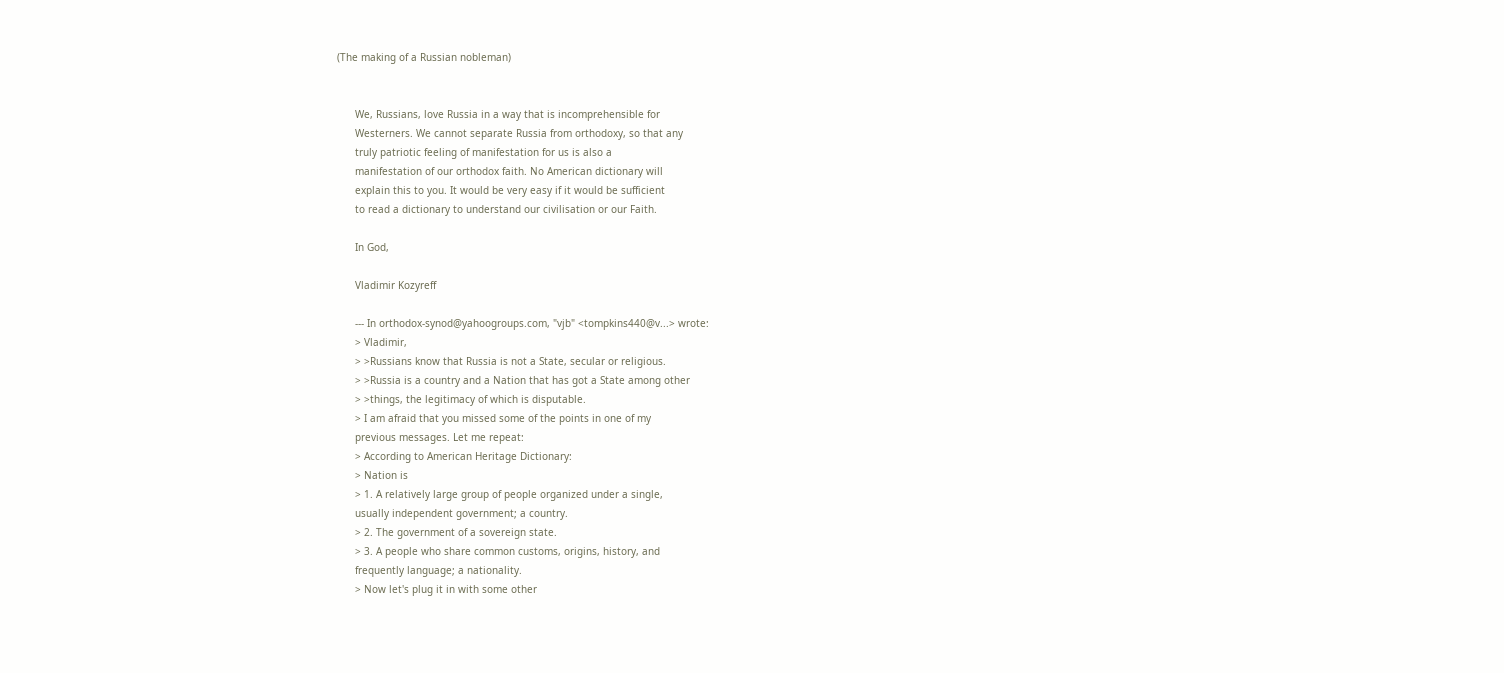(The making of a Russian nobleman)


      We, Russians, love Russia in a way that is incomprehensible for
      Westerners. We cannot separate Russia from orthodoxy, so that any
      truly patriotic feeling of manifestation for us is also a
      manifestation of our orthodox faith. No American dictionary will
      explain this to you. It would be very easy if it would be sufficient
      to read a dictionary to understand our civilisation or our Faith.

      In God,

      Vladimir Kozyreff

      --- In orthodox-synod@yahoogroups.com, "vjb" <tompkins440@v...> wrote:
      > Vladimir,
      > >Russians know that Russia is not a State, secular or religious.
      > >Russia is a country and a Nation that has got a State among other
      > >things, the legitimacy of which is disputable.
      > I am afraid that you missed some of the points in one of my
      previous messages. Let me repeat:
      > According to American Heritage Dictionary:
      > Nation is
      > 1. A relatively large group of people organized under a single,
      usually independent government; a country.
      > 2. The government of a sovereign state.
      > 3. A people who share common customs, origins, history, and
      frequently language; a nationality.
      > Now let's plug it in with some other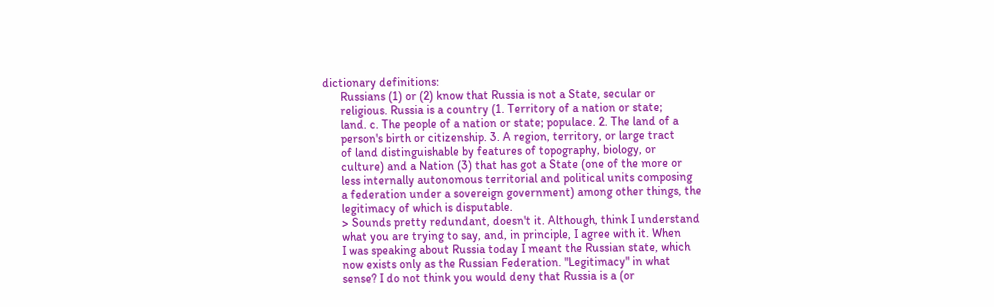dictionary definitions:
      Russians (1) or (2) know that Russia is not a State, secular or
      religious. Russia is a country (1. Territory of a nation or state;
      land. c. The people of a nation or state; populace. 2. The land of a
      person's birth or citizenship. 3. A region, territory, or large tract
      of land distinguishable by features of topography, biology, or
      culture) and a Nation (3) that has got a State (one of the more or
      less internally autonomous territorial and political units composing
      a federation under a sovereign government) among other things, the
      legitimacy of which is disputable.
      > Sounds pretty redundant, doesn't it. Although, think I understand
      what you are trying to say, and, in principle, I agree with it. When
      I was speaking about Russia today I meant the Russian state, which
      now exists only as the Russian Federation. "Legitimacy" in what
      sense? I do not think you would deny that Russia is a (or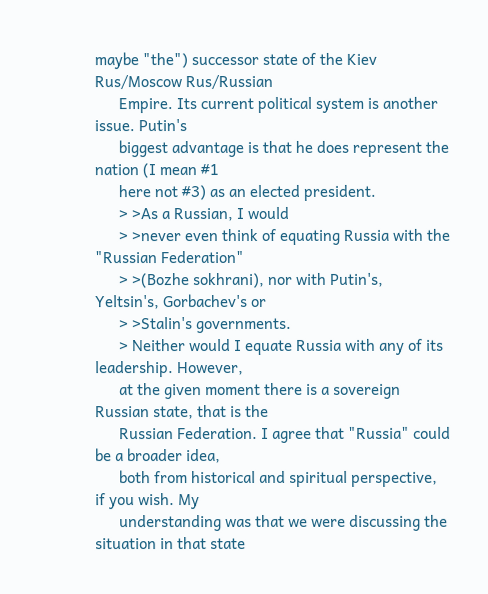maybe "the") successor state of the Kiev Rus/Moscow Rus/Russian
      Empire. Its current political system is another issue. Putin's
      biggest advantage is that he does represent the nation (I mean #1
      here not #3) as an elected president.
      > >As a Russian, I would
      > >never even think of equating Russia with the "Russian Federation"
      > >(Bozhe sokhrani), nor with Putin's, Yeltsin's, Gorbachev's or
      > >Stalin's governments.
      > Neither would I equate Russia with any of its leadership. However,
      at the given moment there is a sovereign Russian state, that is the
      Russian Federation. I agree that "Russia" could be a broader idea,
      both from historical and spiritual perspective, if you wish. My
      understanding was that we were discussing the situation in that state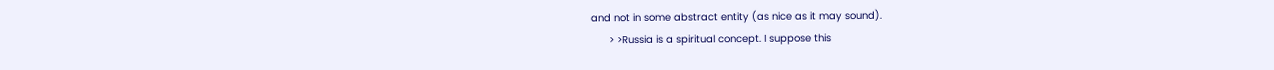and not in some abstract entity (as nice as it may sound).
      > >Russia is a spiritual concept. I suppose this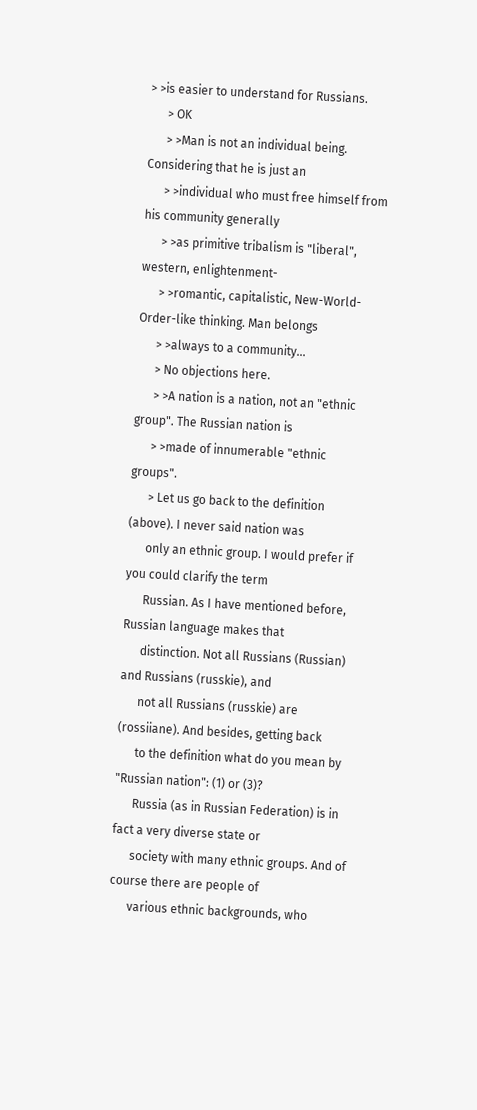> >is easier to understand for Russians.
      > OK
      > >Man is not an individual being. Considering that he is just an
      > >individual who must free himself from his community generally
      > >as primitive tribalism is "liberal", western, enlightenment-
      > >romantic, capitalistic, New-World-Order-like thinking. Man belongs
      > >always to a community...
      > No objections here.
      > >A nation is a nation, not an "ethnic group". The Russian nation is
      > >made of innumerable "ethnic groups".
      > Let us go back to the definition (above). I never said nation was
      only an ethnic group. I would prefer if you could clarify the term
      Russian. As I have mentioned before, Russian language makes that
      distinction. Not all Russians (Russian) and Russians (russkie), and
      not all Russians (russkie) are (rossiiane). And besides, getting back
      to the definition what do you mean by "Russian nation": (1) or (3)?
      Russia (as in Russian Federation) is in fact a very diverse state or
      society with many ethnic groups. And of course there are people of
      various ethnic backgrounds, who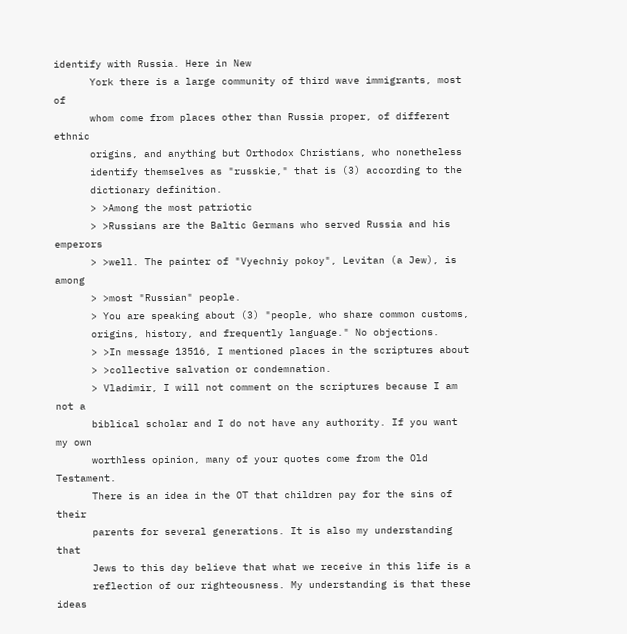identify with Russia. Here in New
      York there is a large community of third wave immigrants, most of
      whom come from places other than Russia proper, of different ethnic
      origins, and anything but Orthodox Christians, who nonetheless
      identify themselves as "russkie," that is (3) according to the
      dictionary definition.
      > >Among the most patriotic
      > >Russians are the Baltic Germans who served Russia and his emperors
      > >well. The painter of "Vyechniy pokoy", Levitan (a Jew), is among
      > >most "Russian" people.
      > You are speaking about (3) "people, who share common customs,
      origins, history, and frequently language." No objections.
      > >In message 13516, I mentioned places in the scriptures about
      > >collective salvation or condemnation.
      > Vladimir, I will not comment on the scriptures because I am not a
      biblical scholar and I do not have any authority. If you want my own
      worthless opinion, many of your quotes come from the Old Testament.
      There is an idea in the OT that children pay for the sins of their
      parents for several generations. It is also my understanding that
      Jews to this day believe that what we receive in this life is a
      reflection of our righteousness. My understanding is that these ideas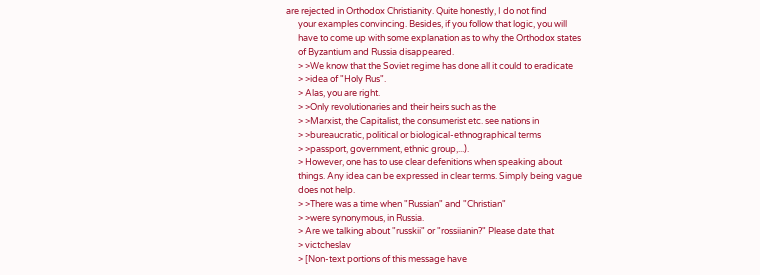are rejected in Orthodox Christianity. Quite honestly, I do not find
      your examples convincing. Besides, if you follow that logic, you will
      have to come up with some explanation as to why the Orthodox states
      of Byzantium and Russia disappeared.
      > >We know that the Soviet regime has done all it could to eradicate
      > >idea of "Holy Rus".
      > Alas, you are right.
      > >Only revolutionaries and their heirs such as the
      > >Marxist, the Capitalist, the consumerist etc. see nations in
      > >bureaucratic, political or biological-ethnographical terms
      > >passport, government, ethnic group,...).
      > However, one has to use clear defenitions when speaking about
      things. Any idea can be expressed in clear terms. Simply being vague
      does not help.
      > >There was a time when "Russian" and "Christian"
      > >were synonymous, in Russia.
      > Are we talking about "russkii" or "rossiianin?" Please date that
      > victcheslav
      > [Non-text portions of this message have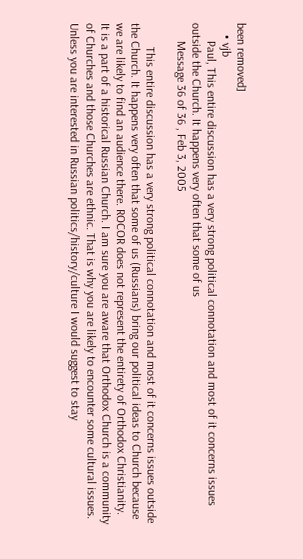been removed]
    • vjb
      Paul, This entire discussion has a very strong political connotation and most of it concerns issues outside the Church. It happens very often that some of us
      Message 36 of 36 , Feb 3, 2005

        This entire discussion has a very strong political connotation and most of it concerns issues outside the Church. It happens very often that some of us (Russians) bring our political ideas to Church because we are likely to find an audience there. ROCOR does not represent the entirety of Orthodox Christianity. It is a part of a historical Russian Church. I am sure you are aware that Orthodox Church is a community of Churches and those Churches are ethnic. That is why you are likely to encounter some cultural issues. Unless you are interested in Russian politics/history/culture I would suggest to stay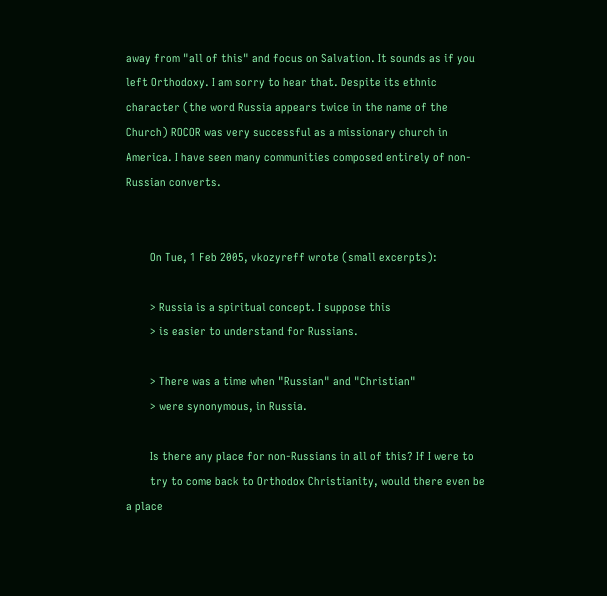away from "all of this" and focus on Salvation. It sounds as if you left Orthodoxy. I am sorry to hear that. Despite its ethnic character (the word Russia appears twice in the name of the Church) ROCOR was very successful as a missionary church in America. I have seen many communities composed entirely of non-Russian converts.


        On Tue, 1 Feb 2005, vkozyreff wrote (small excerpts):

        > Russia is a spiritual concept. I suppose this
        > is easier to understand for Russians.

        > There was a time when "Russian" and "Christian"
        > were synonymous, in Russia.

        Is there any place for non-Russians in all of this? If I were to
        try to come back to Orthodox Christianity, would there even be a place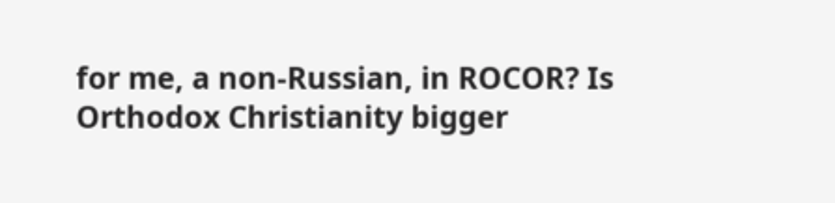for me, a non-Russian, in ROCOR? Is Orthodox Christianity bigger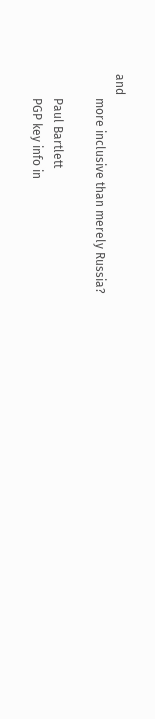and
        more inclusive than merely Russia?

        Paul Bartlett
        PGP key info in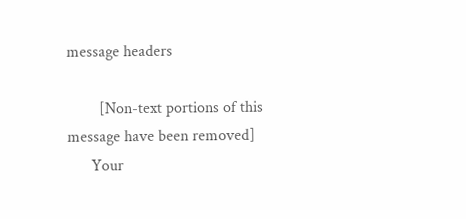message headers

        [Non-text portions of this message have been removed]
      Your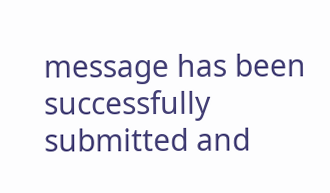message has been successfully submitted and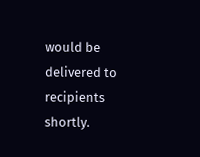would be delivered to recipients shortly.